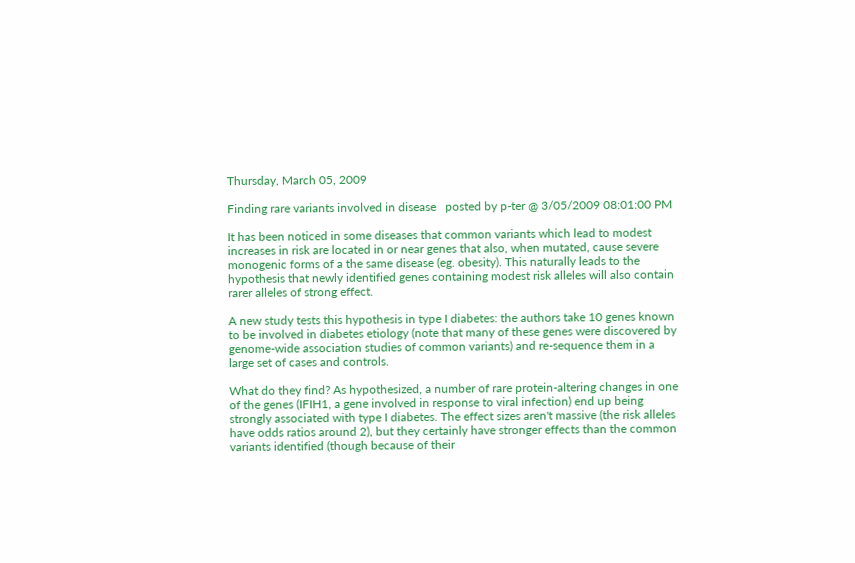Thursday, March 05, 2009

Finding rare variants involved in disease   posted by p-ter @ 3/05/2009 08:01:00 PM

It has been noticed in some diseases that common variants which lead to modest increases in risk are located in or near genes that also, when mutated, cause severe monogenic forms of a the same disease (eg. obesity). This naturally leads to the hypothesis that newly identified genes containing modest risk alleles will also contain rarer alleles of strong effect.

A new study tests this hypothesis in type I diabetes: the authors take 10 genes known to be involved in diabetes etiology (note that many of these genes were discovered by genome-wide association studies of common variants) and re-sequence them in a large set of cases and controls.

What do they find? As hypothesized, a number of rare protein-altering changes in one of the genes (IFIH1, a gene involved in response to viral infection) end up being strongly associated with type I diabetes. The effect sizes aren't massive (the risk alleles have odds ratios around 2), but they certainly have stronger effects than the common variants identified (though because of their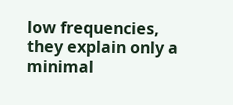low frequencies, they explain only a minimal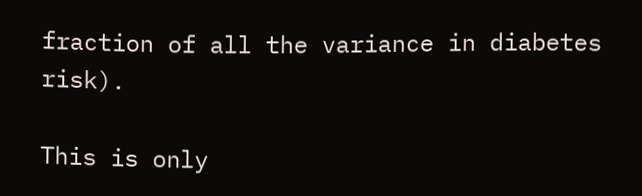fraction of all the variance in diabetes risk).

This is only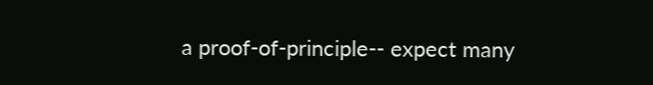a proof-of-principle-- expect many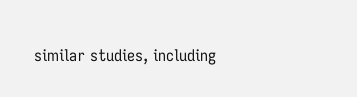similar studies, including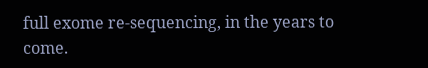full exome re-sequencing, in the years to come.